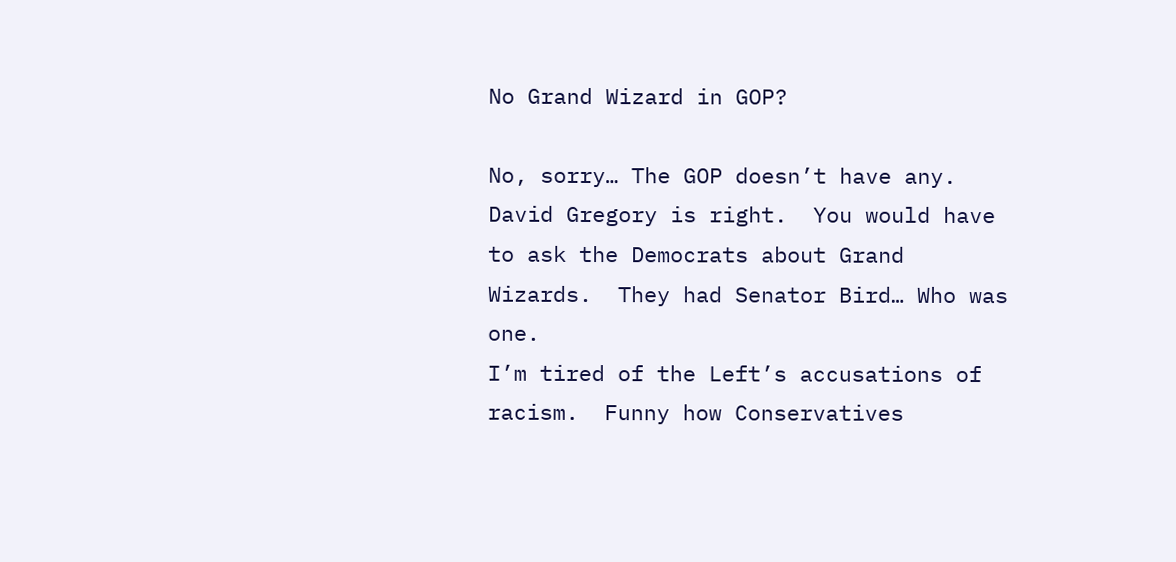No Grand Wizard in GOP?

No, sorry… The GOP doesn’t have any. David Gregory is right.  You would have to ask the Democrats about Grand Wizards.  They had Senator Bird… Who was one.
I’m tired of the Left’s accusations of racism.  Funny how Conservatives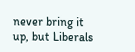never bring it up, but Liberals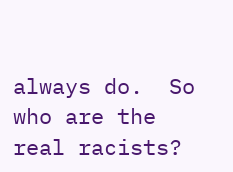always do.  So who are the real racists?